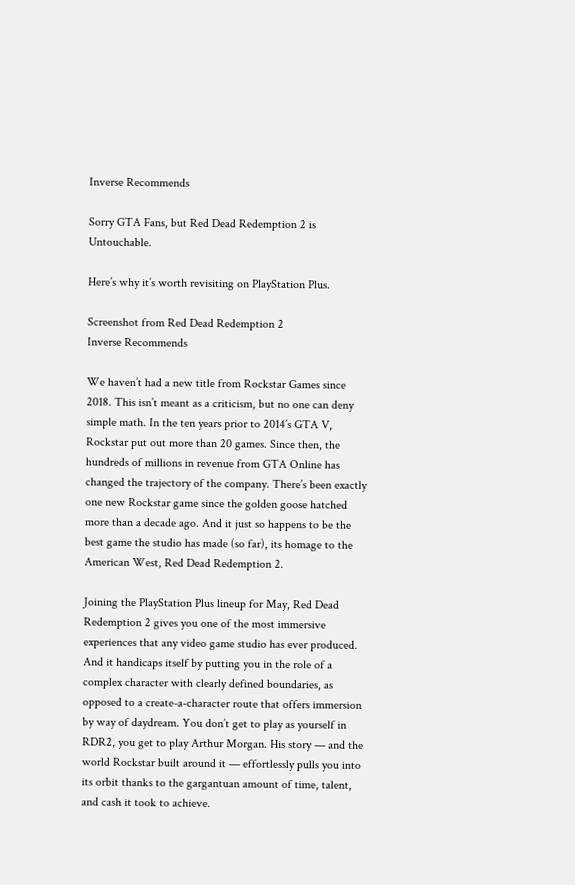Inverse Recommends

Sorry GTA Fans, but Red Dead Redemption 2 is Untouchable.

Here’s why it’s worth revisiting on PlayStation Plus.

Screenshot from Red Dead Redemption 2
Inverse Recommends

We haven’t had a new title from Rockstar Games since 2018. This isn’t meant as a criticism, but no one can deny simple math. In the ten years prior to 2014’s GTA V, Rockstar put out more than 20 games. Since then, the hundreds of millions in revenue from GTA Online has changed the trajectory of the company. There’s been exactly one new Rockstar game since the golden goose hatched more than a decade ago. And it just so happens to be the best game the studio has made (so far), its homage to the American West, Red Dead Redemption 2.

Joining the PlayStation Plus lineup for May, Red Dead Redemption 2 gives you one of the most immersive experiences that any video game studio has ever produced. And it handicaps itself by putting you in the role of a complex character with clearly defined boundaries, as opposed to a create-a-character route that offers immersion by way of daydream. You don’t get to play as yourself in RDR2, you get to play Arthur Morgan. His story — and the world Rockstar built around it — effortlessly pulls you into its orbit thanks to the gargantuan amount of time, talent, and cash it took to achieve.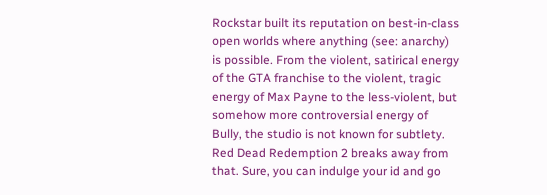Rockstar built its reputation on best-in-class open worlds where anything (see: anarchy) is possible. From the violent, satirical energy of the GTA franchise to the violent, tragic energy of Max Payne to the less-violent, but somehow more controversial energy of Bully, the studio is not known for subtlety. Red Dead Redemption 2 breaks away from that. Sure, you can indulge your id and go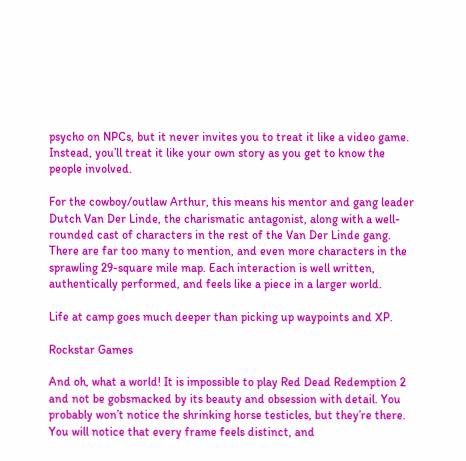psycho on NPCs, but it never invites you to treat it like a video game. Instead, you’ll treat it like your own story as you get to know the people involved.

For the cowboy/outlaw Arthur, this means his mentor and gang leader Dutch Van Der Linde, the charismatic antagonist, along with a well-rounded cast of characters in the rest of the Van Der Linde gang. There are far too many to mention, and even more characters in the sprawling 29-square mile map. Each interaction is well written, authentically performed, and feels like a piece in a larger world.

Life at camp goes much deeper than picking up waypoints and XP.

Rockstar Games

And oh, what a world! It is impossible to play Red Dead Redemption 2 and not be gobsmacked by its beauty and obsession with detail. You probably won’t notice the shrinking horse testicles, but they’re there. You will notice that every frame feels distinct, and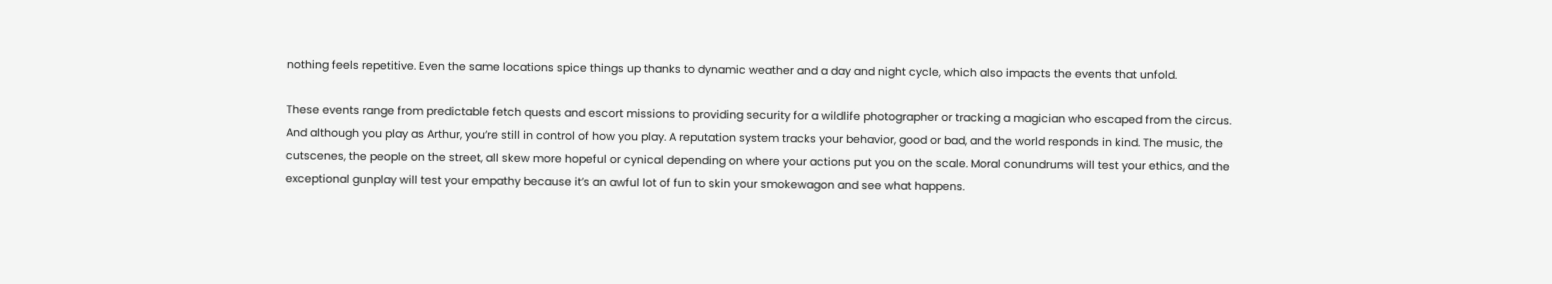nothing feels repetitive. Even the same locations spice things up thanks to dynamic weather and a day and night cycle, which also impacts the events that unfold.

These events range from predictable fetch quests and escort missions to providing security for a wildlife photographer or tracking a magician who escaped from the circus. And although you play as Arthur, you’re still in control of how you play. A reputation system tracks your behavior, good or bad, and the world responds in kind. The music, the cutscenes, the people on the street, all skew more hopeful or cynical depending on where your actions put you on the scale. Moral conundrums will test your ethics, and the exceptional gunplay will test your empathy because it’s an awful lot of fun to skin your smokewagon and see what happens.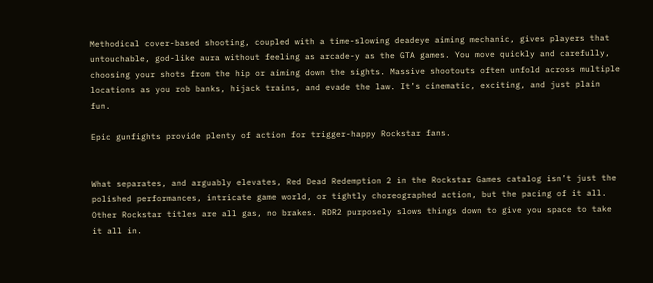Methodical cover-based shooting, coupled with a time-slowing deadeye aiming mechanic, gives players that untouchable, god-like aura without feeling as arcade-y as the GTA games. You move quickly and carefully, choosing your shots from the hip or aiming down the sights. Massive shootouts often unfold across multiple locations as you rob banks, hijack trains, and evade the law. It’s cinematic, exciting, and just plain fun.

Epic gunfights provide plenty of action for trigger-happy Rockstar fans.


What separates, and arguably elevates, Red Dead Redemption 2 in the Rockstar Games catalog isn’t just the polished performances, intricate game world, or tightly choreographed action, but the pacing of it all. Other Rockstar titles are all gas, no brakes. RDR2 purposely slows things down to give you space to take it all in.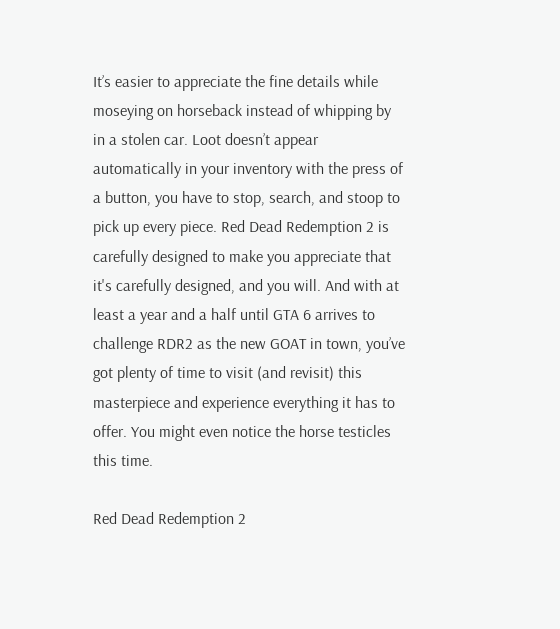It’s easier to appreciate the fine details while moseying on horseback instead of whipping by in a stolen car. Loot doesn’t appear automatically in your inventory with the press of a button, you have to stop, search, and stoop to pick up every piece. Red Dead Redemption 2 is carefully designed to make you appreciate that it's carefully designed, and you will. And with at least a year and a half until GTA 6 arrives to challenge RDR2 as the new GOAT in town, you’ve got plenty of time to visit (and revisit) this masterpiece and experience everything it has to offer. You might even notice the horse testicles this time.

Red Dead Redemption 2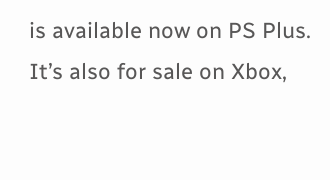is available now on PS Plus. It’s also for sale on Xbox,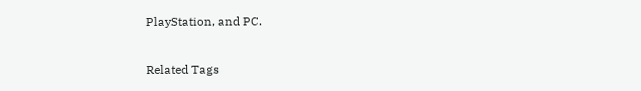PlayStation, and PC.

Related Tags